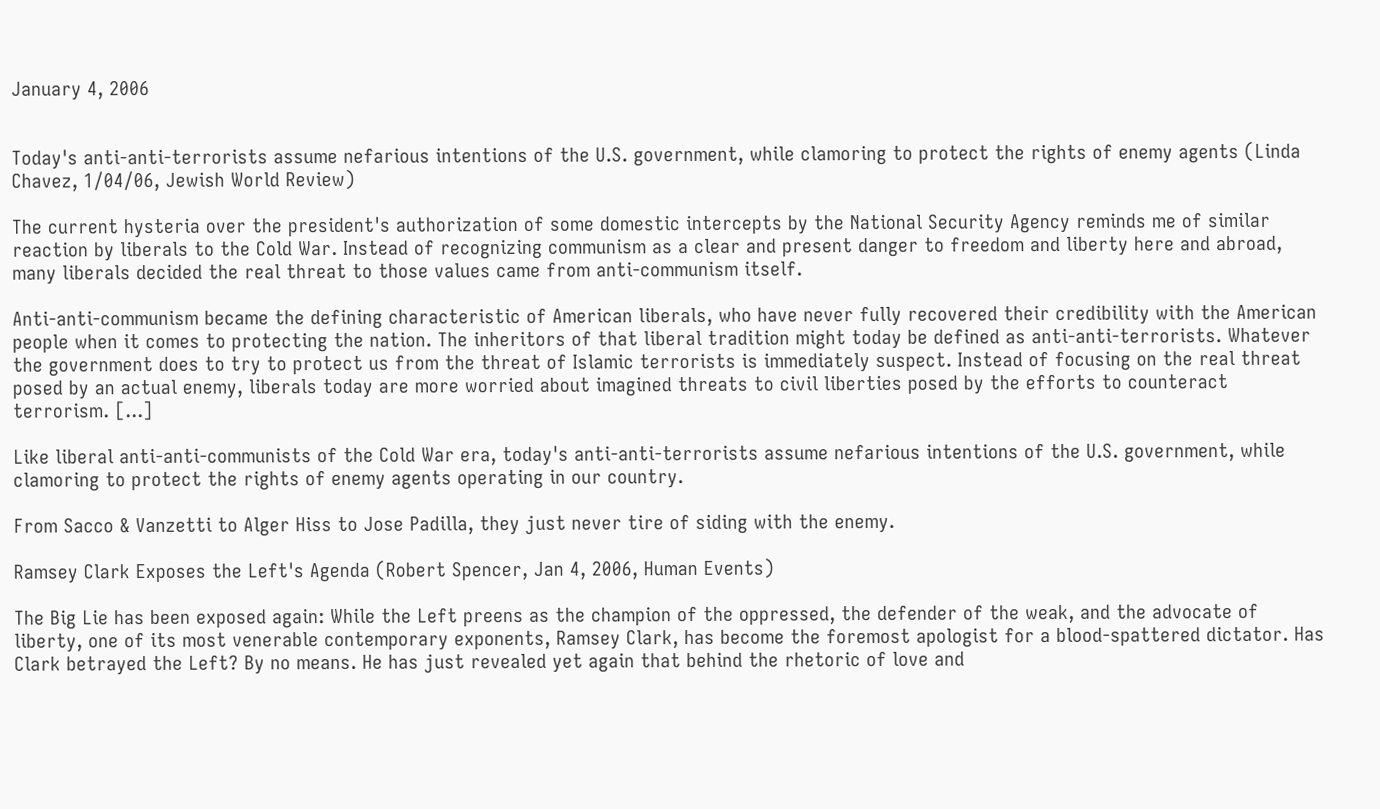January 4, 2006


Today's anti-anti-terrorists assume nefarious intentions of the U.S. government, while clamoring to protect the rights of enemy agents (Linda Chavez, 1/04/06, Jewish World Review)

The current hysteria over the president's authorization of some domestic intercepts by the National Security Agency reminds me of similar reaction by liberals to the Cold War. Instead of recognizing communism as a clear and present danger to freedom and liberty here and abroad, many liberals decided the real threat to those values came from anti-communism itself.

Anti-anti-communism became the defining characteristic of American liberals, who have never fully recovered their credibility with the American people when it comes to protecting the nation. The inheritors of that liberal tradition might today be defined as anti-anti-terrorists. Whatever the government does to try to protect us from the threat of Islamic terrorists is immediately suspect. Instead of focusing on the real threat posed by an actual enemy, liberals today are more worried about imagined threats to civil liberties posed by the efforts to counteract terrorism. [...]

Like liberal anti-anti-communists of the Cold War era, today's anti-anti-terrorists assume nefarious intentions of the U.S. government, while clamoring to protect the rights of enemy agents operating in our country.

From Sacco & Vanzetti to Alger Hiss to Jose Padilla, they just never tire of siding with the enemy.

Ramsey Clark Exposes the Left's Agenda (Robert Spencer, Jan 4, 2006, Human Events)

The Big Lie has been exposed again: While the Left preens as the champion of the oppressed, the defender of the weak, and the advocate of liberty, one of its most venerable contemporary exponents, Ramsey Clark, has become the foremost apologist for a blood-spattered dictator. Has Clark betrayed the Left? By no means. He has just revealed yet again that behind the rhetoric of love and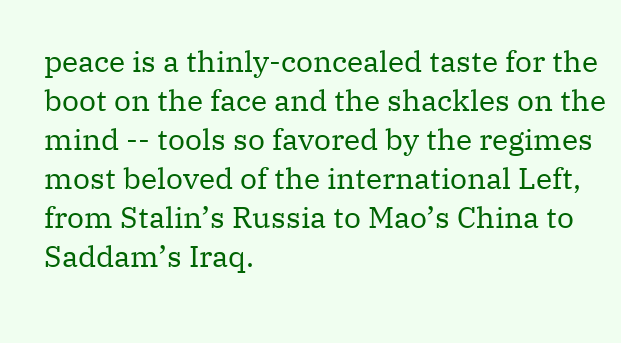peace is a thinly-concealed taste for the boot on the face and the shackles on the mind -- tools so favored by the regimes most beloved of the international Left, from Stalin’s Russia to Mao’s China to Saddam’s Iraq.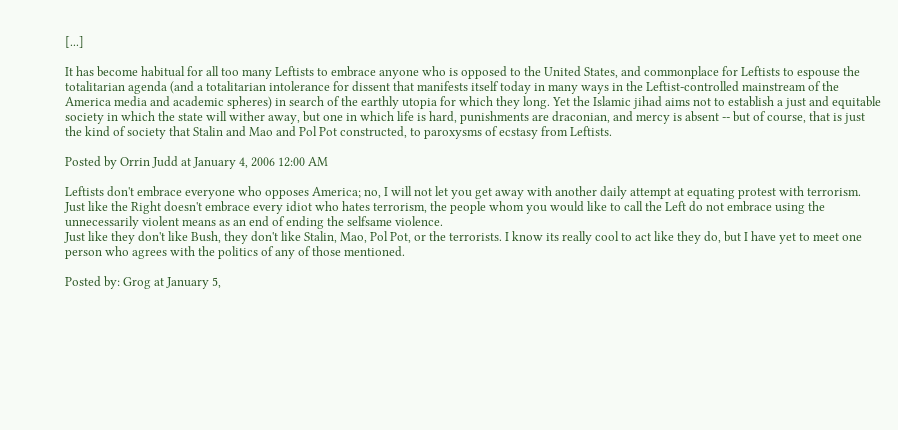[...]

It has become habitual for all too many Leftists to embrace anyone who is opposed to the United States, and commonplace for Leftists to espouse the totalitarian agenda (and a totalitarian intolerance for dissent that manifests itself today in many ways in the Leftist-controlled mainstream of the America media and academic spheres) in search of the earthly utopia for which they long. Yet the Islamic jihad aims not to establish a just and equitable society in which the state will wither away, but one in which life is hard, punishments are draconian, and mercy is absent -- but of course, that is just the kind of society that Stalin and Mao and Pol Pot constructed, to paroxysms of ecstasy from Leftists.

Posted by Orrin Judd at January 4, 2006 12:00 AM

Leftists don't embrace everyone who opposes America; no, I will not let you get away with another daily attempt at equating protest with terrorism.
Just like the Right doesn't embrace every idiot who hates terrorism, the people whom you would like to call the Left do not embrace using the unnecessarily violent means as an end of ending the selfsame violence.
Just like they don't like Bush, they don't like Stalin, Mao, Pol Pot, or the terrorists. I know its really cool to act like they do, but I have yet to meet one person who agrees with the politics of any of those mentioned.

Posted by: Grog at January 5,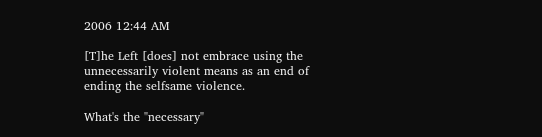2006 12:44 AM

[T]he Left [does] not embrace using the unnecessarily violent means as an end of ending the selfsame violence.

What's the "necessary"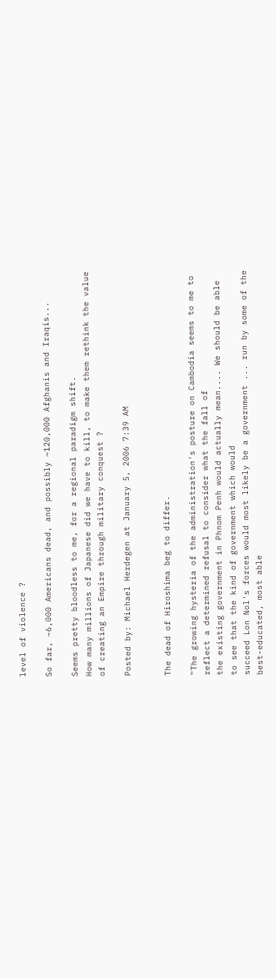level of violence ?

So far, ~6,000 Americans dead, and possibly ~120,000 Afghanis and Iraqis...

Seems pretty bloodless to me, for a regional paradigm shift.
How many millions of Japanese did we have to kill, to make them rethink the value of creating an Empire through military conquest ?

Posted by: Michael Herdegen at January 5, 2006 7:39 AM


The dead of Hiroshima beg to differ.

"The growing hysteria of the administration's posture on Cambodia seems to me to reflect a determined refusal to consider what the fall of
the existing government in Phnom Penh would actually mean.... We should be able to see that the kind of government which would
succeed Lon Nol's forces would most likely be a government ... run by some of the best-educated, most able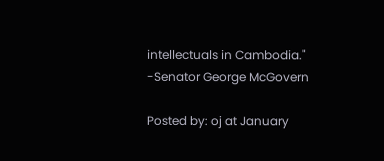intellectuals in Cambodia."
-Senator George McGovern

Posted by: oj at January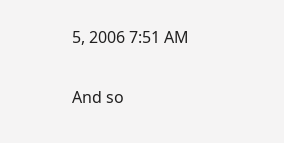5, 2006 7:51 AM

And so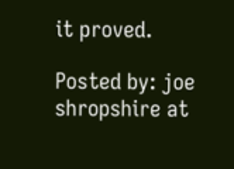it proved.

Posted by: joe shropshire at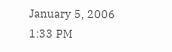January 5, 2006 1:33 PM